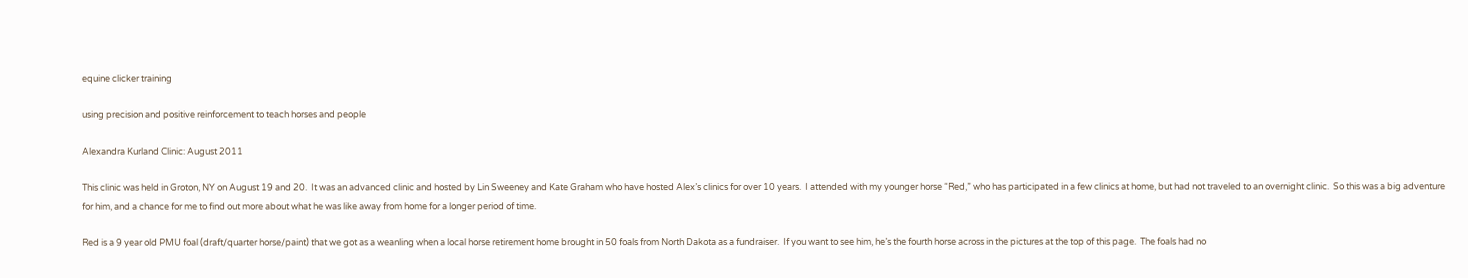equine clicker training

using precision and positive reinforcement to teach horses and people

Alexandra Kurland Clinic: August 2011

This clinic was held in Groton, NY on August 19 and 20.  It was an advanced clinic and hosted by Lin Sweeney and Kate Graham who have hosted Alex’s clinics for over 10 years.  I attended with my younger horse “Red,” who has participated in a few clinics at home, but had not traveled to an overnight clinic.  So this was a big adventure for him, and a chance for me to find out more about what he was like away from home for a longer period of time.

Red is a 9 year old PMU foal (draft/quarter horse/paint) that we got as a weanling when a local horse retirement home brought in 50 foals from North Dakota as a fundraiser.  If you want to see him, he’s the fourth horse across in the pictures at the top of this page.  The foals had no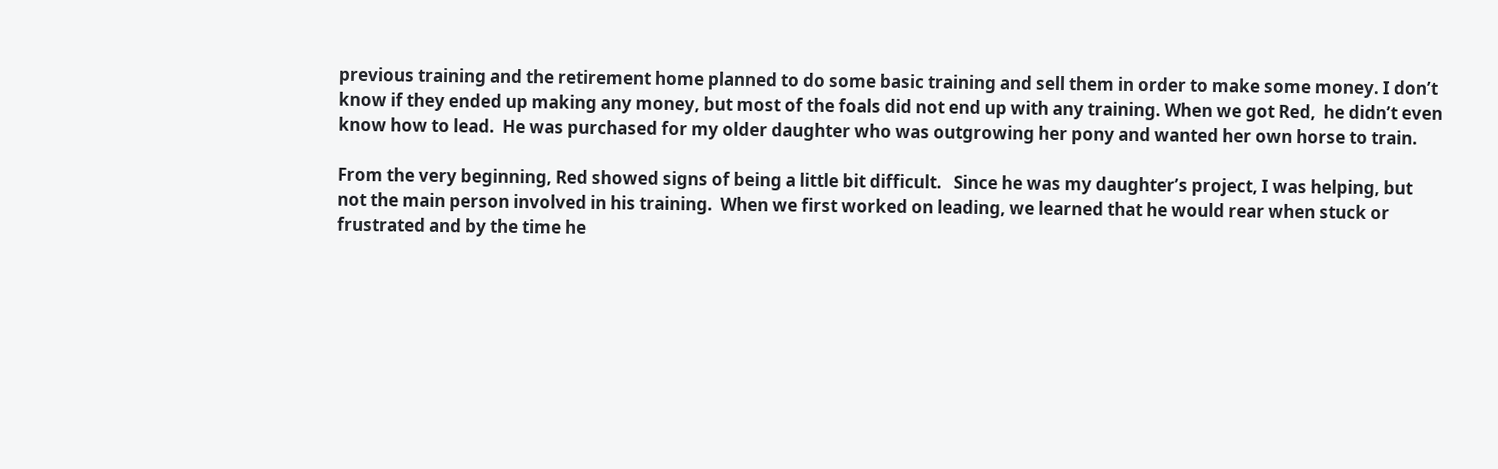previous training and the retirement home planned to do some basic training and sell them in order to make some money. I don’t know if they ended up making any money, but most of the foals did not end up with any training. When we got Red,  he didn’t even know how to lead.  He was purchased for my older daughter who was outgrowing her pony and wanted her own horse to train.

From the very beginning, Red showed signs of being a little bit difficult.   Since he was my daughter’s project, I was helping, but not the main person involved in his training.  When we first worked on leading, we learned that he would rear when stuck or frustrated and by the time he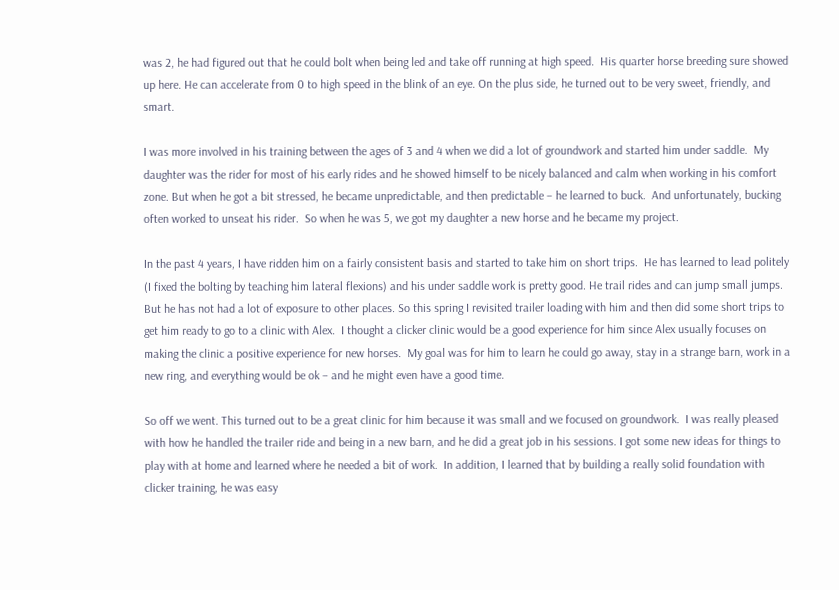was 2, he had figured out that he could bolt when being led and take off running at high speed.  His quarter horse breeding sure showed up here. He can accelerate from 0 to high speed in the blink of an eye. On the plus side, he turned out to be very sweet, friendly, and smart.

I was more involved in his training between the ages of 3 and 4 when we did a lot of groundwork and started him under saddle.  My daughter was the rider for most of his early rides and he showed himself to be nicely balanced and calm when working in his comfort zone. But when he got a bit stressed, he became unpredictable, and then predictable – he learned to buck.  And unfortunately, bucking often worked to unseat his rider.  So when he was 5, we got my daughter a new horse and he became my project.

In the past 4 years, I have ridden him on a fairly consistent basis and started to take him on short trips.  He has learned to lead politely (I fixed the bolting by teaching him lateral flexions) and his under saddle work is pretty good. He trail rides and can jump small jumps. But he has not had a lot of exposure to other places. So this spring I revisited trailer loading with him and then did some short trips to get him ready to go to a clinic with Alex.  I thought a clicker clinic would be a good experience for him since Alex usually focuses on making the clinic a positive experience for new horses.  My goal was for him to learn he could go away, stay in a strange barn, work in a new ring, and everything would be ok – and he might even have a good time.

So off we went. This turned out to be a great clinic for him because it was small and we focused on groundwork.  I was really pleased with how he handled the trailer ride and being in a new barn, and he did a great job in his sessions. I got some new ideas for things to play with at home and learned where he needed a bit of work.  In addition, I learned that by building a really solid foundation with clicker training, he was easy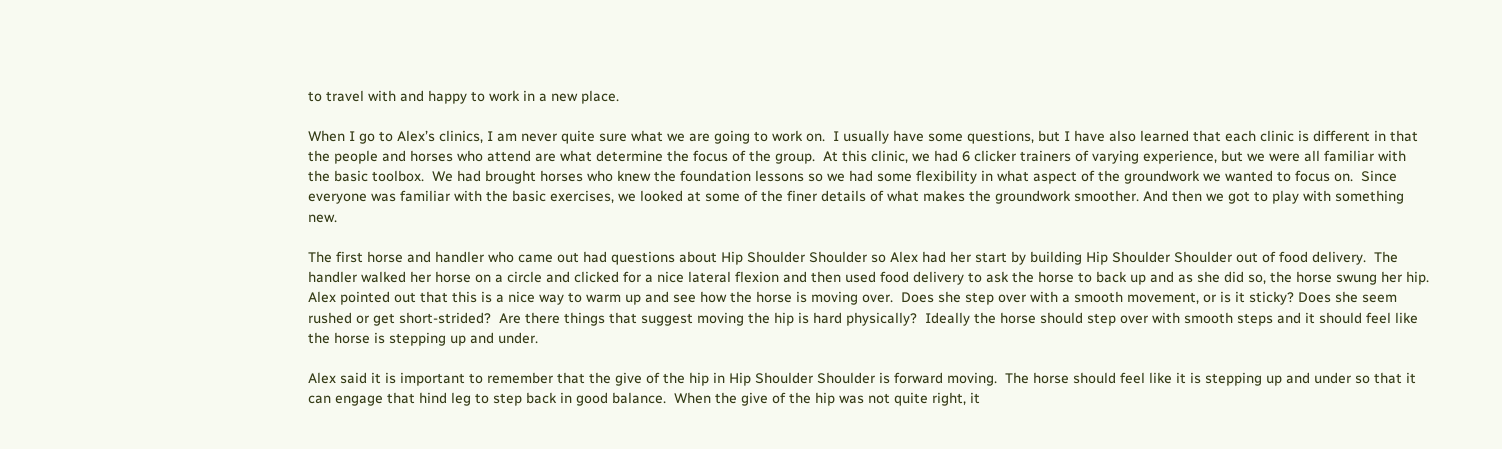to travel with and happy to work in a new place.

When I go to Alex’s clinics, I am never quite sure what we are going to work on.  I usually have some questions, but I have also learned that each clinic is different in that the people and horses who attend are what determine the focus of the group.  At this clinic, we had 6 clicker trainers of varying experience, but we were all familiar with the basic toolbox.  We had brought horses who knew the foundation lessons so we had some flexibility in what aspect of the groundwork we wanted to focus on.  Since everyone was familiar with the basic exercises, we looked at some of the finer details of what makes the groundwork smoother. And then we got to play with something new.

The first horse and handler who came out had questions about Hip Shoulder Shoulder so Alex had her start by building Hip Shoulder Shoulder out of food delivery.  The handler walked her horse on a circle and clicked for a nice lateral flexion and then used food delivery to ask the horse to back up and as she did so, the horse swung her hip.  Alex pointed out that this is a nice way to warm up and see how the horse is moving over.  Does she step over with a smooth movement, or is it sticky? Does she seem rushed or get short-strided?  Are there things that suggest moving the hip is hard physically?  Ideally the horse should step over with smooth steps and it should feel like the horse is stepping up and under.

Alex said it is important to remember that the give of the hip in Hip Shoulder Shoulder is forward moving.  The horse should feel like it is stepping up and under so that it can engage that hind leg to step back in good balance.  When the give of the hip was not quite right, it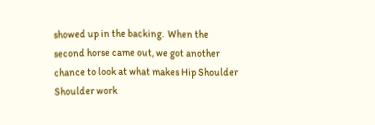showed up in the backing.  When the second horse came out, we got another chance to look at what makes Hip Shoulder Shoulder work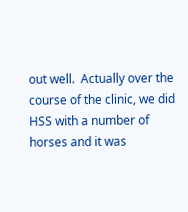out well.  Actually over the course of the clinic, we did HSS with a number of horses and it was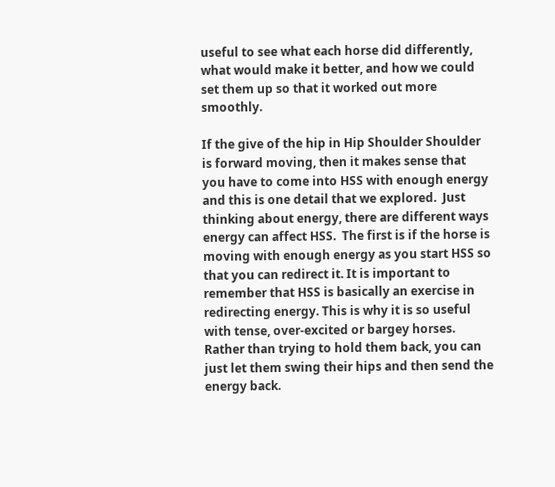useful to see what each horse did differently, what would make it better, and how we could set them up so that it worked out more smoothly.

If the give of the hip in Hip Shoulder Shoulder is forward moving, then it makes sense that you have to come into HSS with enough energy and this is one detail that we explored.  Just thinking about energy, there are different ways energy can affect HSS.  The first is if the horse is moving with enough energy as you start HSS so that you can redirect it. It is important to remember that HSS is basically an exercise in redirecting energy. This is why it is so useful with tense, over-excited or bargey horses.  Rather than trying to hold them back, you can just let them swing their hips and then send the energy back.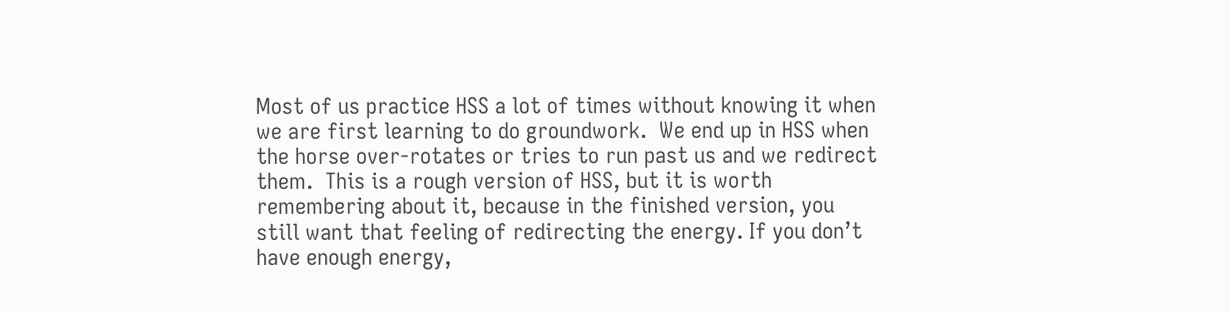Most of us practice HSS a lot of times without knowing it when we are first learning to do groundwork.  We end up in HSS when the horse over-rotates or tries to run past us and we redirect them.  This is a rough version of HSS, but it is worth remembering about it, because in the finished version, you still want that feeling of redirecting the energy. If you don’t have enough energy,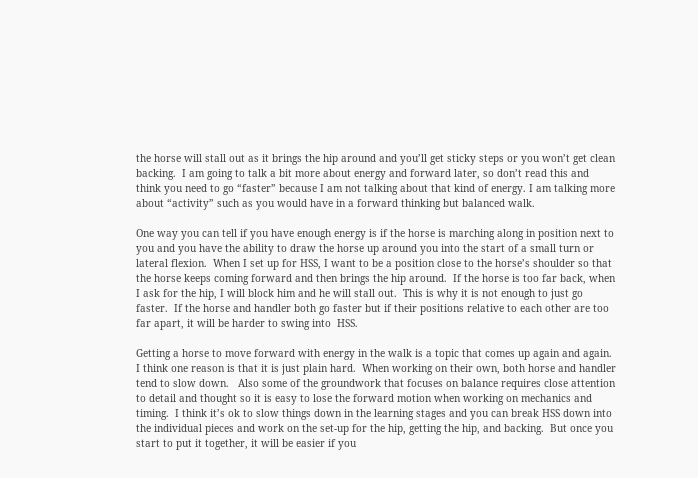the horse will stall out as it brings the hip around and you’ll get sticky steps or you won’t get clean backing.  I am going to talk a bit more about energy and forward later, so don’t read this and think you need to go “faster” because I am not talking about that kind of energy. I am talking more about “activity” such as you would have in a forward thinking but balanced walk.

One way you can tell if you have enough energy is if the horse is marching along in position next to you and you have the ability to draw the horse up around you into the start of a small turn or lateral flexion.  When I set up for HSS, I want to be a position close to the horse’s shoulder so that the horse keeps coming forward and then brings the hip around.  If the horse is too far back, when I ask for the hip, I will block him and he will stall out.  This is why it is not enough to just go faster.  If the horse and handler both go faster but if their positions relative to each other are too far apart, it will be harder to swing into  HSS.

Getting a horse to move forward with energy in the walk is a topic that comes up again and again. I think one reason is that it is just plain hard.  When working on their own, both horse and handler tend to slow down.   Also some of the groundwork that focuses on balance requires close attention to detail and thought so it is easy to lose the forward motion when working on mechanics and timing.  I think it’s ok to slow things down in the learning stages and you can break HSS down into the individual pieces and work on the set-up for the hip, getting the hip, and backing.  But once you start to put it together, it will be easier if you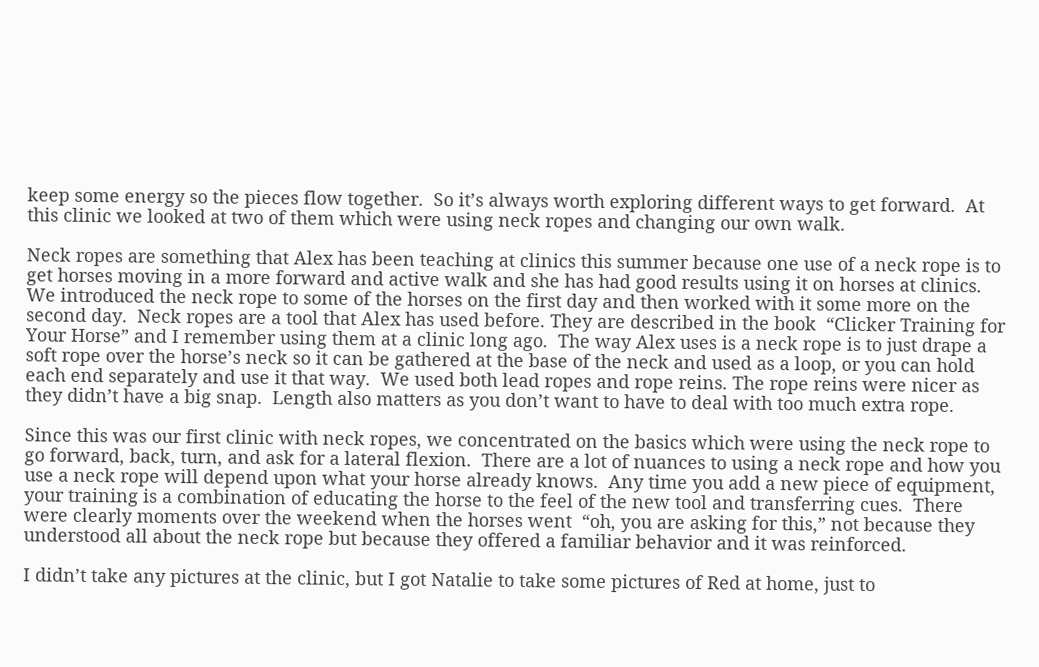keep some energy so the pieces flow together.  So it’s always worth exploring different ways to get forward.  At this clinic we looked at two of them which were using neck ropes and changing our own walk.

Neck ropes are something that Alex has been teaching at clinics this summer because one use of a neck rope is to get horses moving in a more forward and active walk and she has had good results using it on horses at clinics.  We introduced the neck rope to some of the horses on the first day and then worked with it some more on the second day.  Neck ropes are a tool that Alex has used before. They are described in the book  “Clicker Training for Your Horse” and I remember using them at a clinic long ago.  The way Alex uses is a neck rope is to just drape a soft rope over the horse’s neck so it can be gathered at the base of the neck and used as a loop, or you can hold each end separately and use it that way.  We used both lead ropes and rope reins. The rope reins were nicer as they didn’t have a big snap.  Length also matters as you don’t want to have to deal with too much extra rope.

Since this was our first clinic with neck ropes, we concentrated on the basics which were using the neck rope to go forward, back, turn, and ask for a lateral flexion.  There are a lot of nuances to using a neck rope and how you use a neck rope will depend upon what your horse already knows.  Any time you add a new piece of equipment, your training is a combination of educating the horse to the feel of the new tool and transferring cues.  There were clearly moments over the weekend when the horses went  “oh, you are asking for this,” not because they understood all about the neck rope but because they offered a familiar behavior and it was reinforced.

I didn’t take any pictures at the clinic, but I got Natalie to take some pictures of Red at home, just to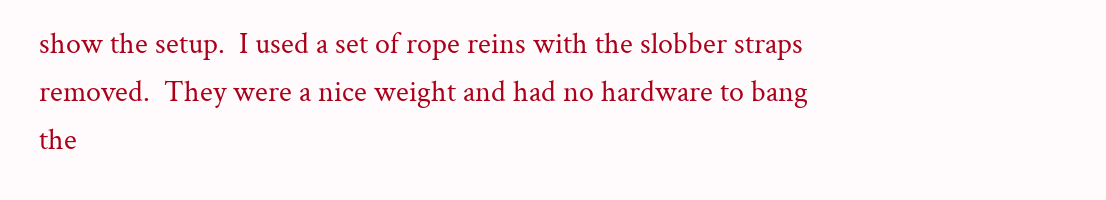show the setup.  I used a set of rope reins with the slobber straps removed.  They were a nice weight and had no hardware to bang the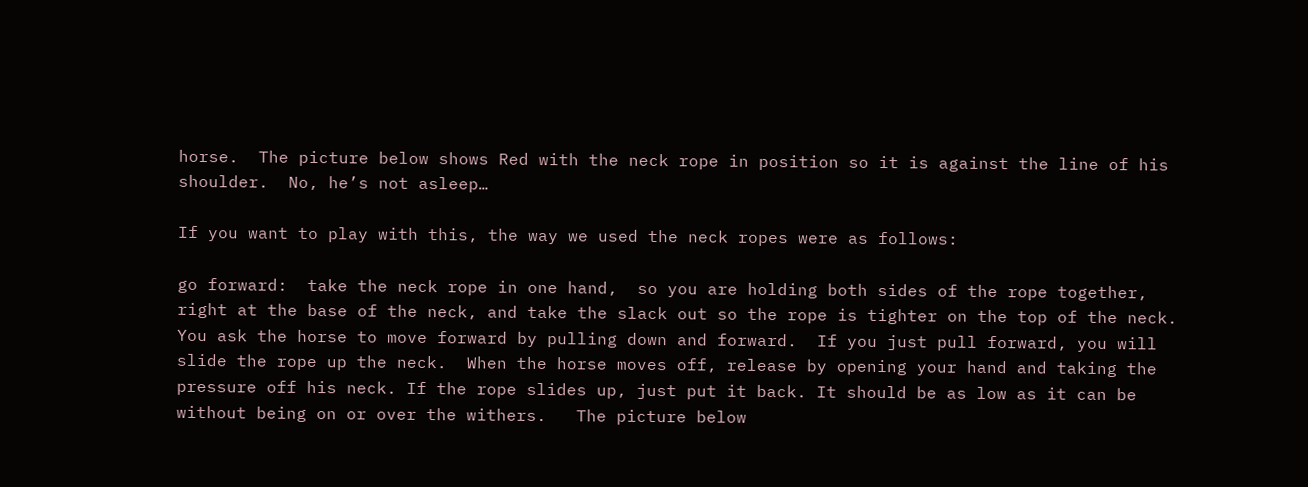horse.  The picture below shows Red with the neck rope in position so it is against the line of his shoulder.  No, he’s not asleep…

If you want to play with this, the way we used the neck ropes were as follows:

go forward:  take the neck rope in one hand,  so you are holding both sides of the rope together,  right at the base of the neck, and take the slack out so the rope is tighter on the top of the neck.  You ask the horse to move forward by pulling down and forward.  If you just pull forward, you will slide the rope up the neck.  When the horse moves off, release by opening your hand and taking the pressure off his neck. If the rope slides up, just put it back. It should be as low as it can be without being on or over the withers.   The picture below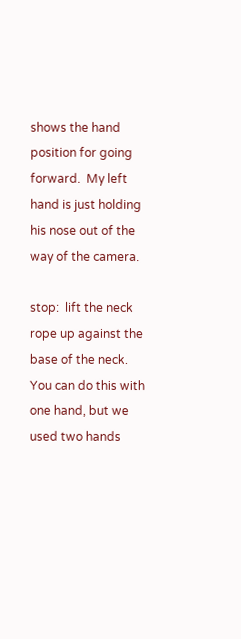shows the hand position for going forward.  My left hand is just holding his nose out of the way of the camera.

stop:  lift the neck rope up against the base of the neck.  You can do this with one hand, but we used two hands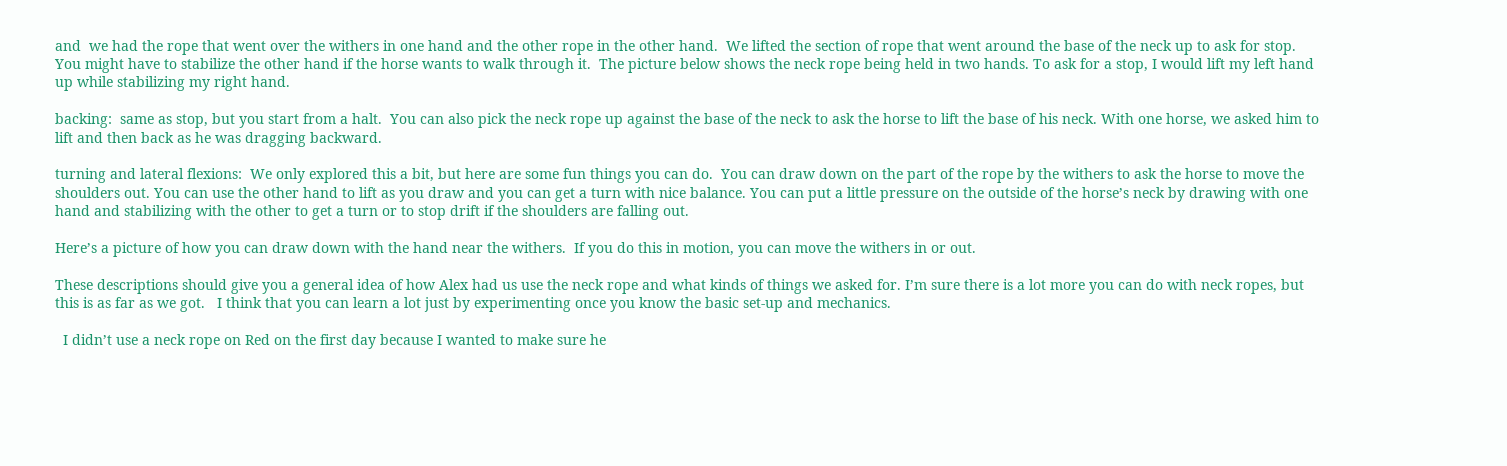and  we had the rope that went over the withers in one hand and the other rope in the other hand.  We lifted the section of rope that went around the base of the neck up to ask for stop.  You might have to stabilize the other hand if the horse wants to walk through it.  The picture below shows the neck rope being held in two hands. To ask for a stop, I would lift my left hand up while stabilizing my right hand.

backing:  same as stop, but you start from a halt.  You can also pick the neck rope up against the base of the neck to ask the horse to lift the base of his neck. With one horse, we asked him to lift and then back as he was dragging backward.

turning and lateral flexions:  We only explored this a bit, but here are some fun things you can do.  You can draw down on the part of the rope by the withers to ask the horse to move the shoulders out. You can use the other hand to lift as you draw and you can get a turn with nice balance. You can put a little pressure on the outside of the horse’s neck by drawing with one hand and stabilizing with the other to get a turn or to stop drift if the shoulders are falling out.

Here’s a picture of how you can draw down with the hand near the withers.  If you do this in motion, you can move the withers in or out.

These descriptions should give you a general idea of how Alex had us use the neck rope and what kinds of things we asked for. I’m sure there is a lot more you can do with neck ropes, but this is as far as we got.   I think that you can learn a lot just by experimenting once you know the basic set-up and mechanics.

  I didn’t use a neck rope on Red on the first day because I wanted to make sure he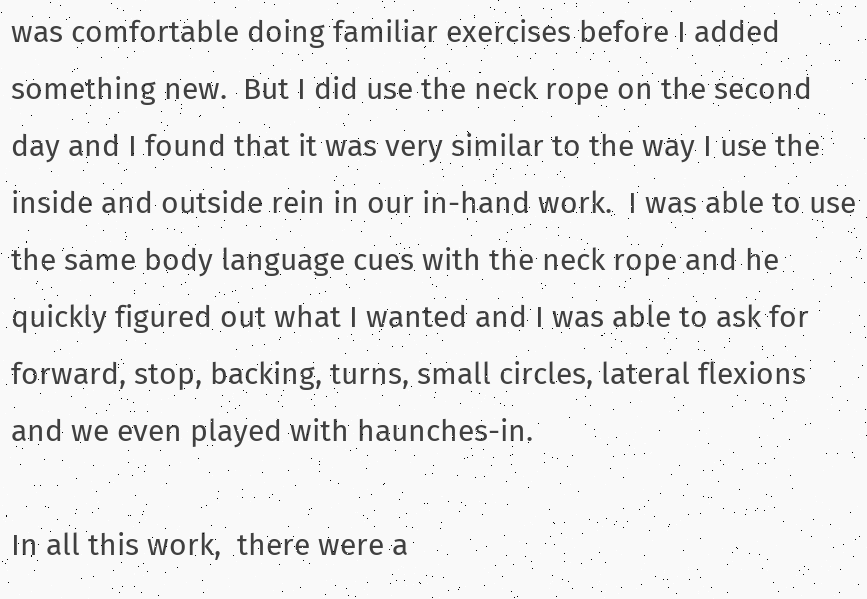was comfortable doing familiar exercises before I added something new.  But I did use the neck rope on the second day and I found that it was very similar to the way I use the inside and outside rein in our in-hand work.  I was able to use the same body language cues with the neck rope and he quickly figured out what I wanted and I was able to ask for forward, stop, backing, turns, small circles, lateral flexions and we even played with haunches-in.

In all this work,  there were a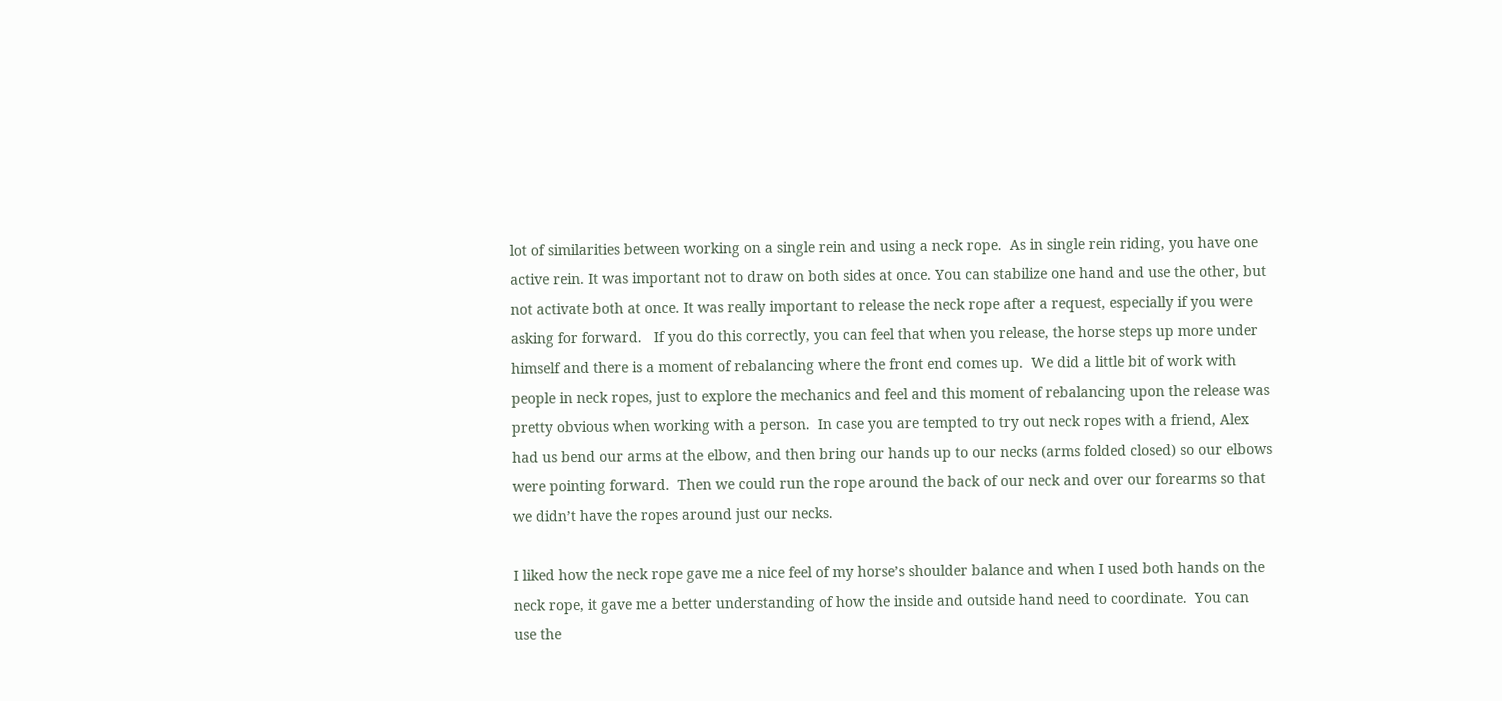lot of similarities between working on a single rein and using a neck rope.  As in single rein riding, you have one active rein. It was important not to draw on both sides at once. You can stabilize one hand and use the other, but not activate both at once. It was really important to release the neck rope after a request, especially if you were asking for forward.   If you do this correctly, you can feel that when you release, the horse steps up more under himself and there is a moment of rebalancing where the front end comes up.  We did a little bit of work with people in neck ropes, just to explore the mechanics and feel and this moment of rebalancing upon the release was pretty obvious when working with a person.  In case you are tempted to try out neck ropes with a friend, Alex had us bend our arms at the elbow, and then bring our hands up to our necks (arms folded closed) so our elbows were pointing forward.  Then we could run the rope around the back of our neck and over our forearms so that we didn’t have the ropes around just our necks.

I liked how the neck rope gave me a nice feel of my horse’s shoulder balance and when I used both hands on the neck rope, it gave me a better understanding of how the inside and outside hand need to coordinate.  You can use the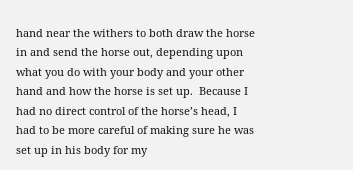hand near the withers to both draw the horse in and send the horse out, depending upon what you do with your body and your other hand and how the horse is set up.  Because I had no direct control of the horse’s head, I had to be more careful of making sure he was set up in his body for my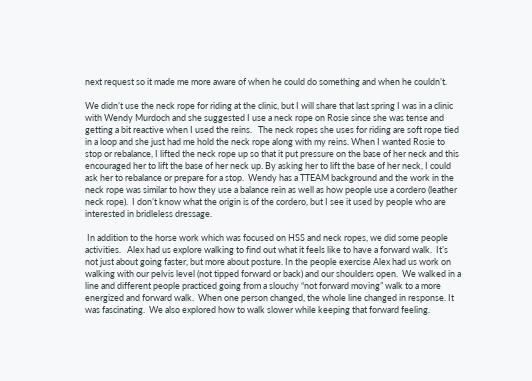next request so it made me more aware of when he could do something and when he couldn’t.

We didn’t use the neck rope for riding at the clinic, but I will share that last spring I was in a clinic with Wendy Murdoch and she suggested I use a neck rope on Rosie since she was tense and getting a bit reactive when I used the reins.   The neck ropes she uses for riding are soft rope tied in a loop and she just had me hold the neck rope along with my reins. When I wanted Rosie to stop or rebalance, I lifted the neck rope up so that it put pressure on the base of her neck and this encouraged her to lift the base of her neck up. By asking her to lift the base of her neck, I could ask her to rebalance or prepare for a stop.  Wendy has a TTEAM background and the work in the neck rope was similar to how they use a balance rein as well as how people use a cordero (leather neck rope).  I don’t know what the origin is of the cordero, but I see it used by people who are interested in bridleless dressage.

 In addition to the horse work which was focused on HSS and neck ropes, we did some people activities.   Alex had us explore walking to find out what it feels like to have a forward walk.  It’s not just about going faster, but more about posture. In the people exercise Alex had us work on walking with our pelvis level (not tipped forward or back) and our shoulders open.  We walked in a line and different people practiced going from a slouchy “not forward moving” walk to a more energized and forward walk.  When one person changed, the whole line changed in response. It was fascinating.  We also explored how to walk slower while keeping that forward feeling.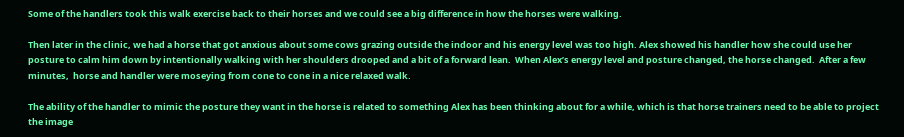Some of the handlers took this walk exercise back to their horses and we could see a big difference in how the horses were walking.

Then later in the clinic, we had a horse that got anxious about some cows grazing outside the indoor and his energy level was too high. Alex showed his handler how she could use her posture to calm him down by intentionally walking with her shoulders drooped and a bit of a forward lean.  When Alex’s energy level and posture changed, the horse changed.  After a few minutes,  horse and handler were moseying from cone to cone in a nice relaxed walk.

The ability of the handler to mimic the posture they want in the horse is related to something Alex has been thinking about for a while, which is that horse trainers need to be able to project the image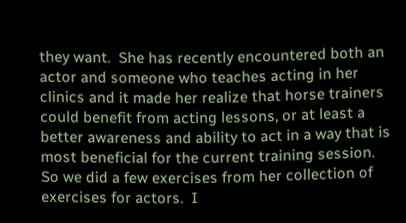they want.  She has recently encountered both an actor and someone who teaches acting in her clinics and it made her realize that horse trainers could benefit from acting lessons, or at least a better awareness and ability to act in a way that is most beneficial for the current training session.  So we did a few exercises from her collection of exercises for actors.  I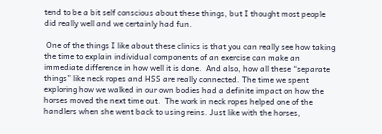tend to be a bit self conscious about these things, but I thought most people did really well and we certainly had fun.

 One of the things I like about these clinics is that you can really see how taking the time to explain individual components of an exercise can make an immediate difference in how well it is done.  And also, how all these “separate things” like neck ropes and HSS are really connected. The time we spent exploring how we walked in our own bodies had a definite impact on how the horses moved the next time out.  The work in neck ropes helped one of the handlers when she went back to using reins. Just like with the horses,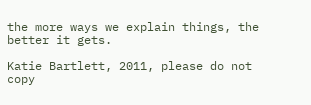the more ways we explain things, the better it gets.

Katie Bartlett, 2011, please do not copy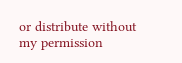or distribute without my permission